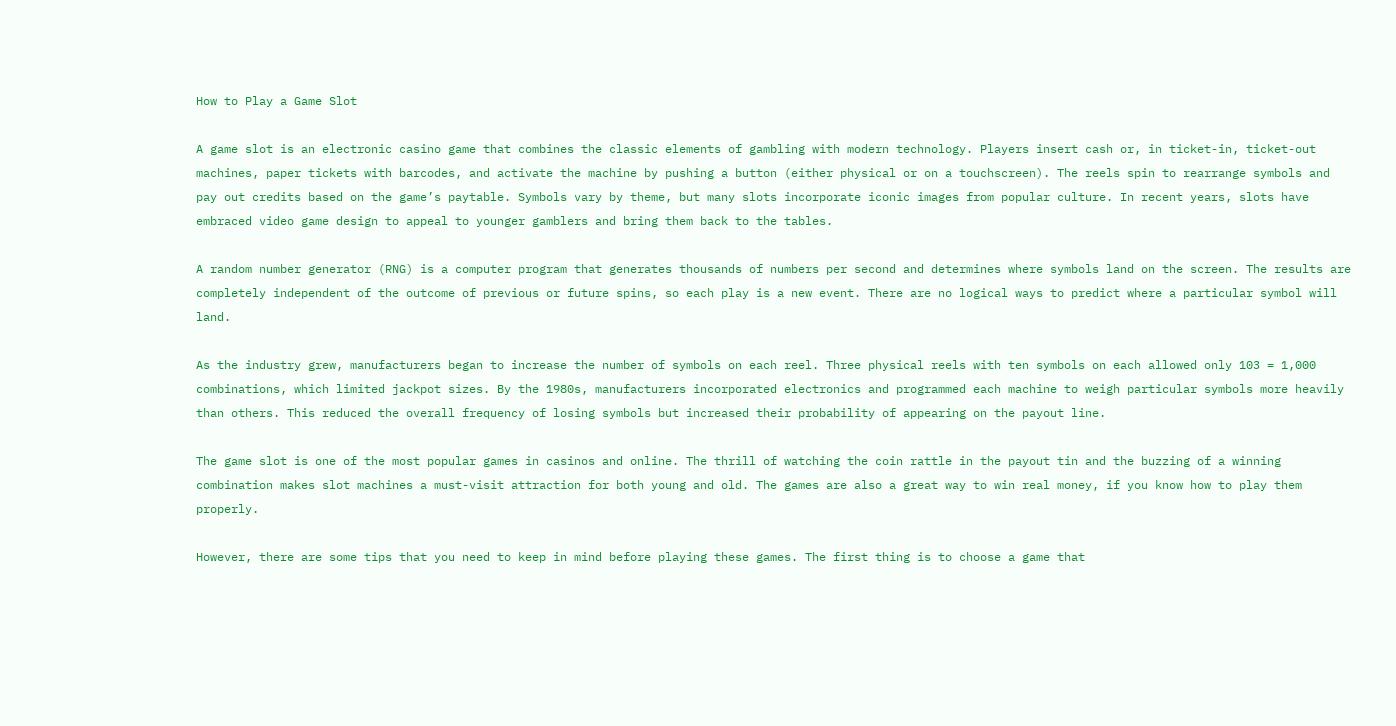How to Play a Game Slot

A game slot is an electronic casino game that combines the classic elements of gambling with modern technology. Players insert cash or, in ticket-in, ticket-out machines, paper tickets with barcodes, and activate the machine by pushing a button (either physical or on a touchscreen). The reels spin to rearrange symbols and pay out credits based on the game’s paytable. Symbols vary by theme, but many slots incorporate iconic images from popular culture. In recent years, slots have embraced video game design to appeal to younger gamblers and bring them back to the tables.

A random number generator (RNG) is a computer program that generates thousands of numbers per second and determines where symbols land on the screen. The results are completely independent of the outcome of previous or future spins, so each play is a new event. There are no logical ways to predict where a particular symbol will land.

As the industry grew, manufacturers began to increase the number of symbols on each reel. Three physical reels with ten symbols on each allowed only 103 = 1,000 combinations, which limited jackpot sizes. By the 1980s, manufacturers incorporated electronics and programmed each machine to weigh particular symbols more heavily than others. This reduced the overall frequency of losing symbols but increased their probability of appearing on the payout line.

The game slot is one of the most popular games in casinos and online. The thrill of watching the coin rattle in the payout tin and the buzzing of a winning combination makes slot machines a must-visit attraction for both young and old. The games are also a great way to win real money, if you know how to play them properly.

However, there are some tips that you need to keep in mind before playing these games. The first thing is to choose a game that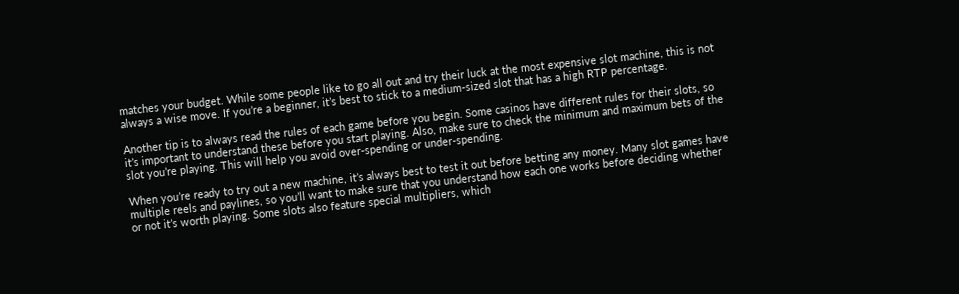matches your budget. While some people like to go all out and try their luck at the most expensive slot machine, this is not always a wise move. If you’re a beginner, it’s best to stick to a medium-sized slot that has a high RTP percentage.

Another tip is to always read the rules of each game before you begin. Some casinos have different rules for their slots, so it’s important to understand these before you start playing. Also, make sure to check the minimum and maximum bets of the slot you’re playing. This will help you avoid over-spending or under-spending.

When you’re ready to try out a new machine, it’s always best to test it out before betting any money. Many slot games have multiple reels and paylines, so you’ll want to make sure that you understand how each one works before deciding whether or not it’s worth playing. Some slots also feature special multipliers, which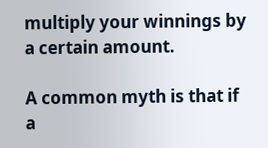multiply your winnings by a certain amount.

A common myth is that if a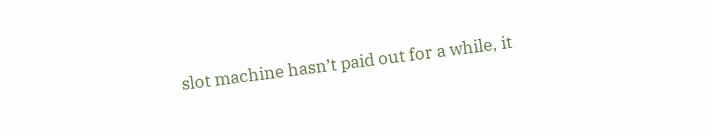slot machine hasn’t paid out for a while, it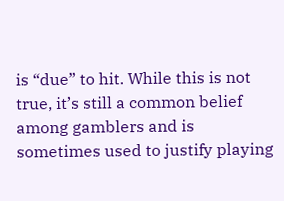is “due” to hit. While this is not true, it’s still a common belief among gamblers and is sometimes used to justify playing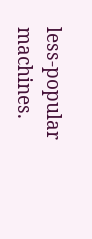less-popular machines.